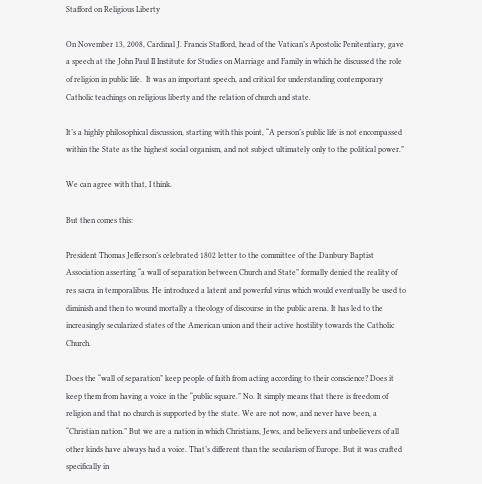Stafford on Religious Liberty

On November 13, 2008, Cardinal J. Francis Stafford, head of the Vatican’s Apostolic Penitentiary, gave a speech at the John Paul II Institute for Studies on Marriage and Family in which he discussed the role of religion in public life.  It was an important speech, and critical for understanding contemporary Catholic teachings on religious liberty and the relation of church and state.

It’s a highly philosophical discussion, starting with this point, “A person’s public life is not encompassed within the State as the highest social organism, and not subject ultimately only to the political power.”

We can agree with that, I think.

But then comes this:

President Thomas Jefferson’s celebrated 1802 letter to the committee of the Danbury Baptist Association asserting “a wall of separation between Church and State” formally denied the reality of res sacra in temporalibus. He introduced a latent and powerful virus which would eventually be used to diminish and then to wound mortally a theology of discourse in the public arena. It has led to the increasingly secularized states of the American union and their active hostility towards the Catholic Church.

Does the “wall of separation” keep people of faith from acting according to their conscience? Does it keep them from having a voice in the “public square.” No. It simply means that there is freedom of religion and that no church is supported by the state. We are not now, and never have been, a “Christian nation.” But we are a nation in which Christians, Jews, and believers and unbelievers of all other kinds have always had a voice. That’s different than the secularism of Europe. But it was crafted specifically in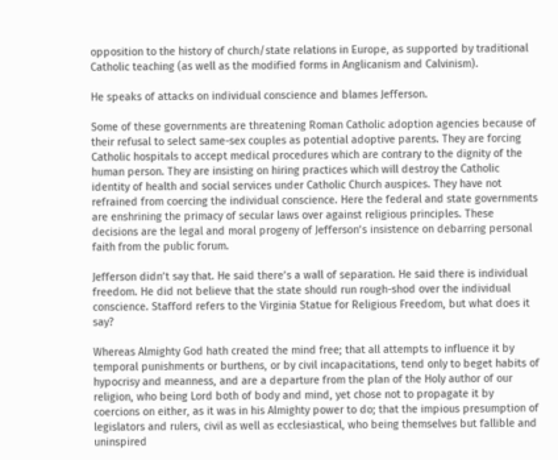opposition to the history of church/state relations in Europe, as supported by traditional Catholic teaching (as well as the modified forms in Anglicanism and Calvinism).

He speaks of attacks on individual conscience and blames Jefferson.

Some of these governments are threatening Roman Catholic adoption agencies because of their refusal to select same-sex couples as potential adoptive parents. They are forcing Catholic hospitals to accept medical procedures which are contrary to the dignity of the human person. They are insisting on hiring practices which will destroy the Catholic identity of health and social services under Catholic Church auspices. They have not refrained from coercing the individual conscience. Here the federal and state governments are enshrining the primacy of secular laws over against religious principles. These decisions are the legal and moral progeny of Jefferson’s insistence on debarring personal faith from the public forum.

Jefferson didn’t say that. He said there’s a wall of separation. He said there is individual freedom. He did not believe that the state should run rough-shod over the individual conscience. Stafford refers to the Virginia Statue for Religious Freedom, but what does it say?

Whereas Almighty God hath created the mind free; that all attempts to influence it by temporal punishments or burthens, or by civil incapacitations, tend only to beget habits of hypocrisy and meanness, and are a departure from the plan of the Holy author of our religion, who being Lord both of body and mind, yet chose not to propagate it by coercions on either, as it was in his Almighty power to do; that the impious presumption of legislators and rulers, civil as well as ecclesiastical, who being themselves but fallible and uninspired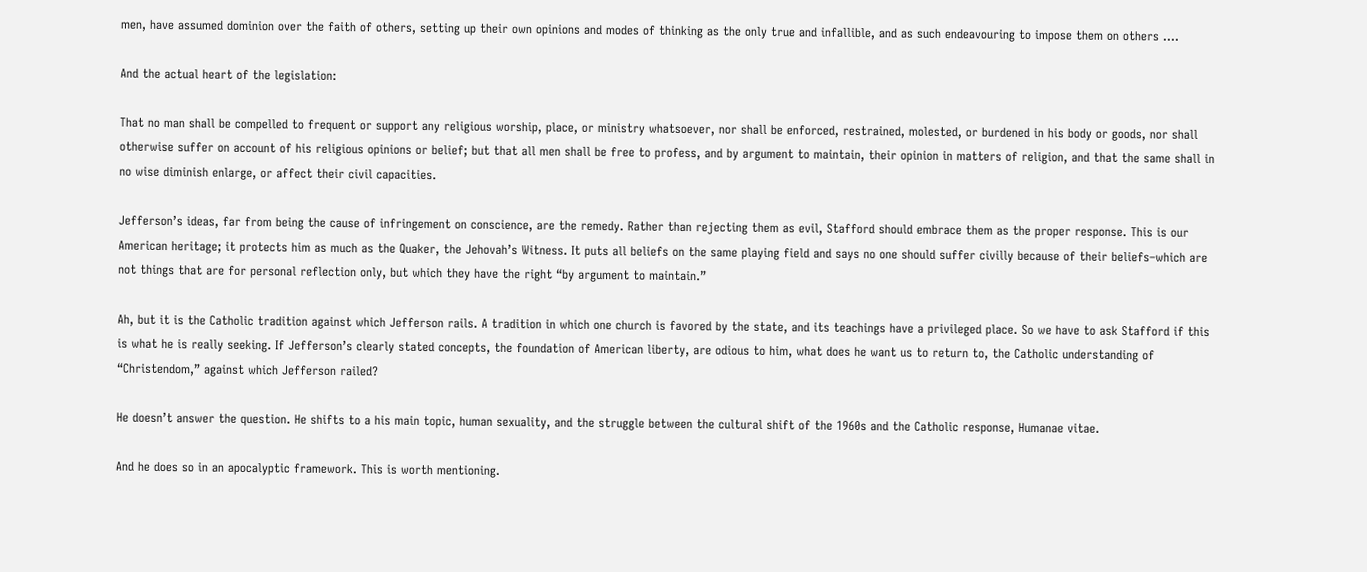men, have assumed dominion over the faith of others, setting up their own opinions and modes of thinking as the only true and infallible, and as such endeavouring to impose them on others ….

And the actual heart of the legislation:

That no man shall be compelled to frequent or support any religious worship, place, or ministry whatsoever, nor shall be enforced, restrained, molested, or burdened in his body or goods, nor shall otherwise suffer on account of his religious opinions or belief; but that all men shall be free to profess, and by argument to maintain, their opinion in matters of religion, and that the same shall in no wise diminish enlarge, or affect their civil capacities.

Jefferson’s ideas, far from being the cause of infringement on conscience, are the remedy. Rather than rejecting them as evil, Stafford should embrace them as the proper response. This is our American heritage; it protects him as much as the Quaker, the Jehovah’s Witness. It puts all beliefs on the same playing field and says no one should suffer civilly because of their beliefs–which are not things that are for personal reflection only, but which they have the right “by argument to maintain.”

Ah, but it is the Catholic tradition against which Jefferson rails. A tradition in which one church is favored by the state, and its teachings have a privileged place. So we have to ask Stafford if this is what he is really seeking. If Jefferson’s clearly stated concepts, the foundation of American liberty, are odious to him, what does he want us to return to, the Catholic understanding of “Christendom,” against which Jefferson railed?

He doesn’t answer the question. He shifts to a his main topic, human sexuality, and the struggle between the cultural shift of the 1960s and the Catholic response, Humanae vitae.

And he does so in an apocalyptic framework. This is worth mentioning.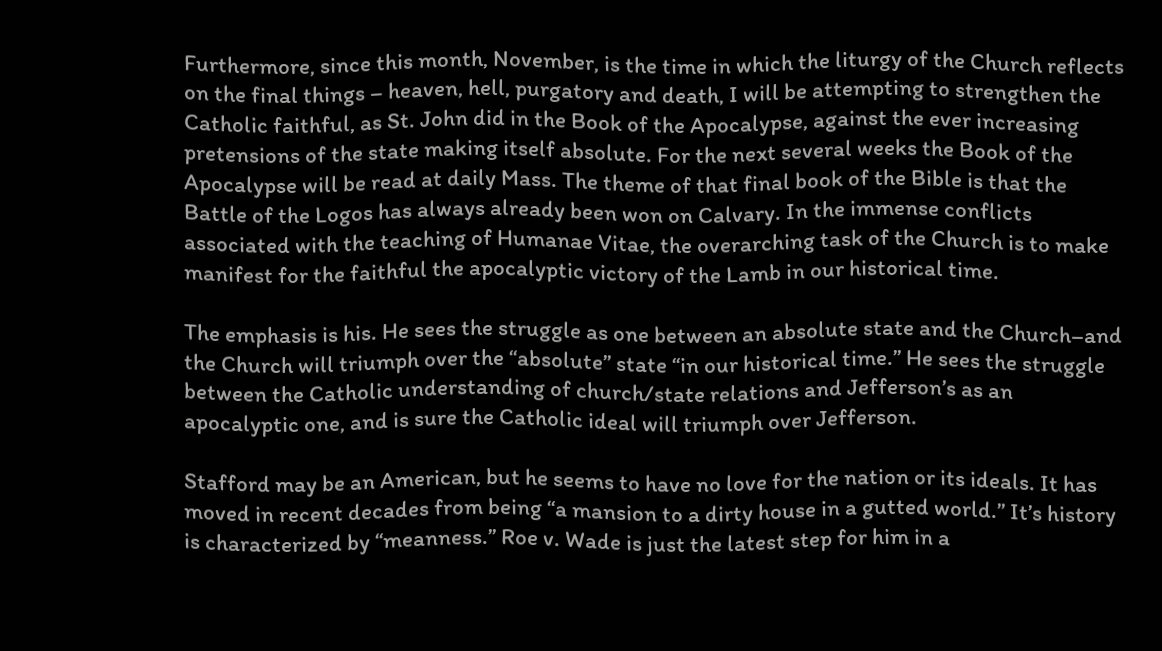Furthermore, since this month, November, is the time in which the liturgy of the Church reflects on the final things – heaven, hell, purgatory and death, I will be attempting to strengthen the Catholic faithful, as St. John did in the Book of the Apocalypse, against the ever increasing pretensions of the state making itself absolute. For the next several weeks the Book of the Apocalypse will be read at daily Mass. The theme of that final book of the Bible is that the Battle of the Logos has always already been won on Calvary. In the immense conflicts associated with the teaching of Humanae Vitae, the overarching task of the Church is to make manifest for the faithful the apocalyptic victory of the Lamb in our historical time.

The emphasis is his. He sees the struggle as one between an absolute state and the Church–and the Church will triumph over the “absolute” state “in our historical time.” He sees the struggle between the Catholic understanding of church/state relations and Jefferson’s as an apocalyptic one, and is sure the Catholic ideal will triumph over Jefferson.

Stafford may be an American, but he seems to have no love for the nation or its ideals. It has moved in recent decades from being “a mansion to a dirty house in a gutted world.” It’s history is characterized by “meanness.” Roe v. Wade is just the latest step for him in a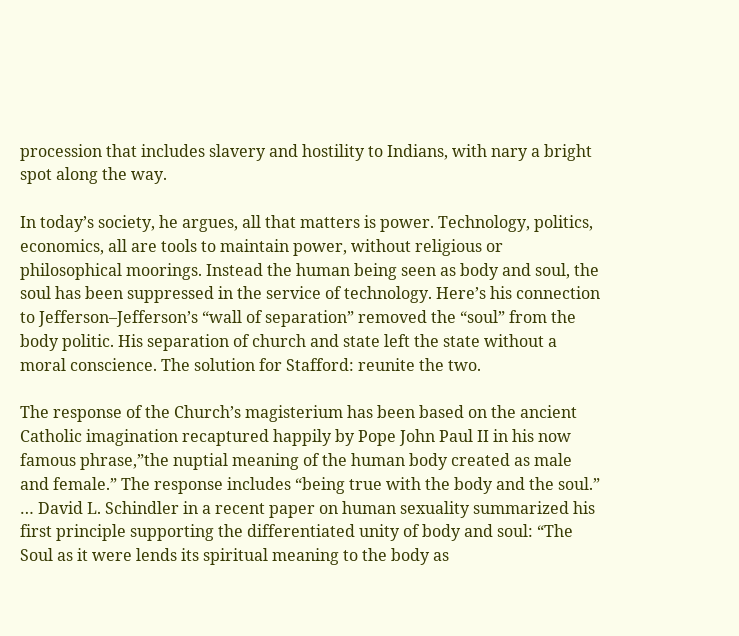procession that includes slavery and hostility to Indians, with nary a bright spot along the way.

In today’s society, he argues, all that matters is power. Technology, politics, economics, all are tools to maintain power, without religious or philosophical moorings. Instead the human being seen as body and soul, the soul has been suppressed in the service of technology. Here’s his connection to Jefferson–Jefferson’s “wall of separation” removed the “soul” from the body politic. His separation of church and state left the state without a moral conscience. The solution for Stafford: reunite the two.

The response of the Church’s magisterium has been based on the ancient Catholic imagination recaptured happily by Pope John Paul II in his now famous phrase,”the nuptial meaning of the human body created as male and female.” The response includes “being true with the body and the soul.” … David L. Schindler in a recent paper on human sexuality summarized his first principle supporting the differentiated unity of body and soul: “The Soul as it were lends its spiritual meaning to the body as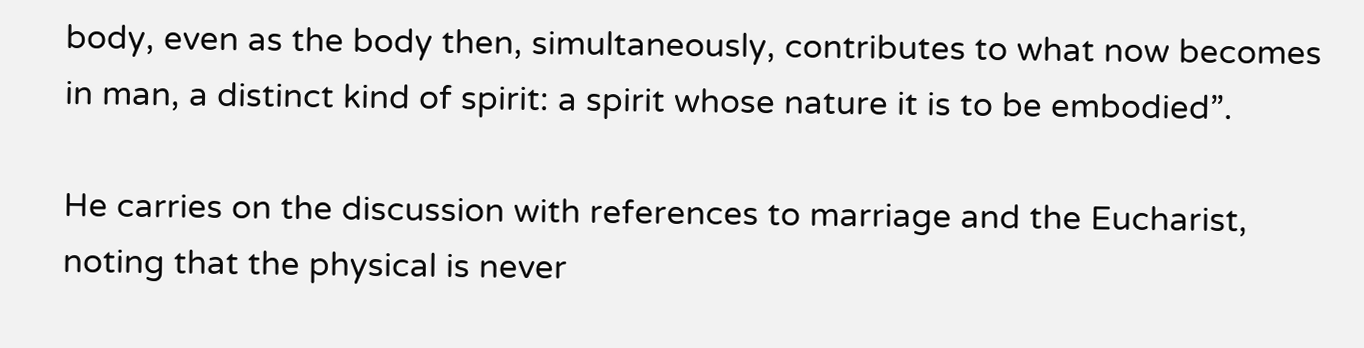body, even as the body then, simultaneously, contributes to what now becomes in man, a distinct kind of spirit: a spirit whose nature it is to be embodied”.

He carries on the discussion with references to marriage and the Eucharist, noting that the physical is never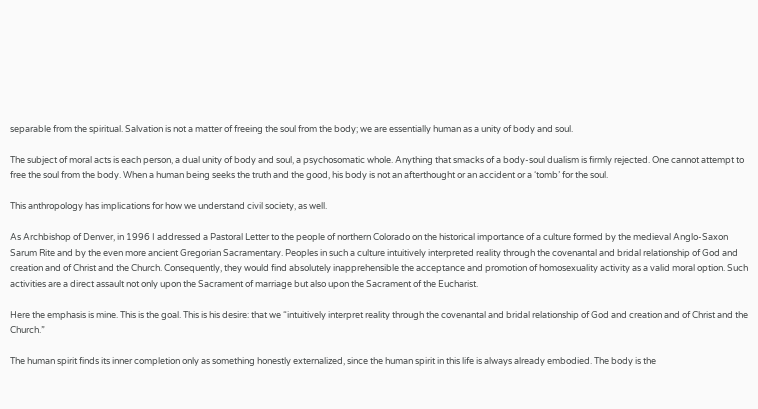separable from the spiritual. Salvation is not a matter of freeing the soul from the body; we are essentially human as a unity of body and soul.

The subject of moral acts is each person, a dual unity of body and soul, a psychosomatic whole. Anything that smacks of a body-soul dualism is firmly rejected. One cannot attempt to free the soul from the body. When a human being seeks the truth and the good, his body is not an afterthought or an accident or a ‘tomb’ for the soul.

This anthropology has implications for how we understand civil society, as well.

As Archbishop of Denver, in 1996 I addressed a Pastoral Letter to the people of northern Colorado on the historical importance of a culture formed by the medieval Anglo-Saxon Sarum Rite and by the even more ancient Gregorian Sacramentary. Peoples in such a culture intuitively interpreted reality through the covenantal and bridal relationship of God and creation and of Christ and the Church. Consequently, they would find absolutely inapprehensible the acceptance and promotion of homosexuality activity as a valid moral option. Such activities are a direct assault not only upon the Sacrament of marriage but also upon the Sacrament of the Eucharist.

Here the emphasis is mine. This is the goal. This is his desire: that we “intuitively interpret reality through the covenantal and bridal relationship of God and creation and of Christ and the Church.”

The human spirit finds its inner completion only as something honestly externalized, since the human spirit in this life is always already embodied. The body is the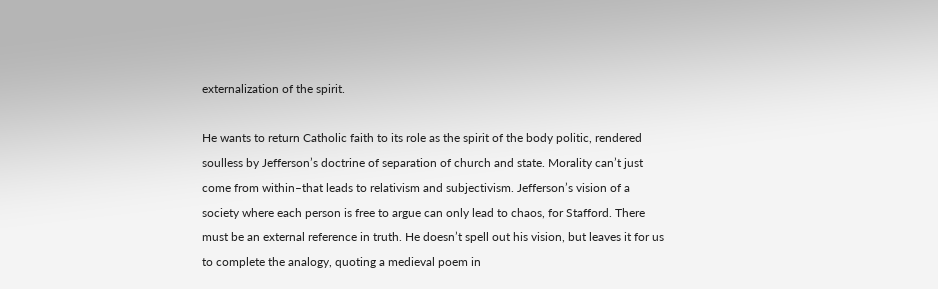externalization of the spirit.

He wants to return Catholic faith to its role as the spirit of the body politic, rendered soulless by Jefferson’s doctrine of separation of church and state. Morality can’t just come from within–that leads to relativism and subjectivism. Jefferson’s vision of a society where each person is free to argue can only lead to chaos, for Stafford. There must be an external reference in truth. He doesn’t spell out his vision, but leaves it for us to complete the analogy, quoting a medieval poem in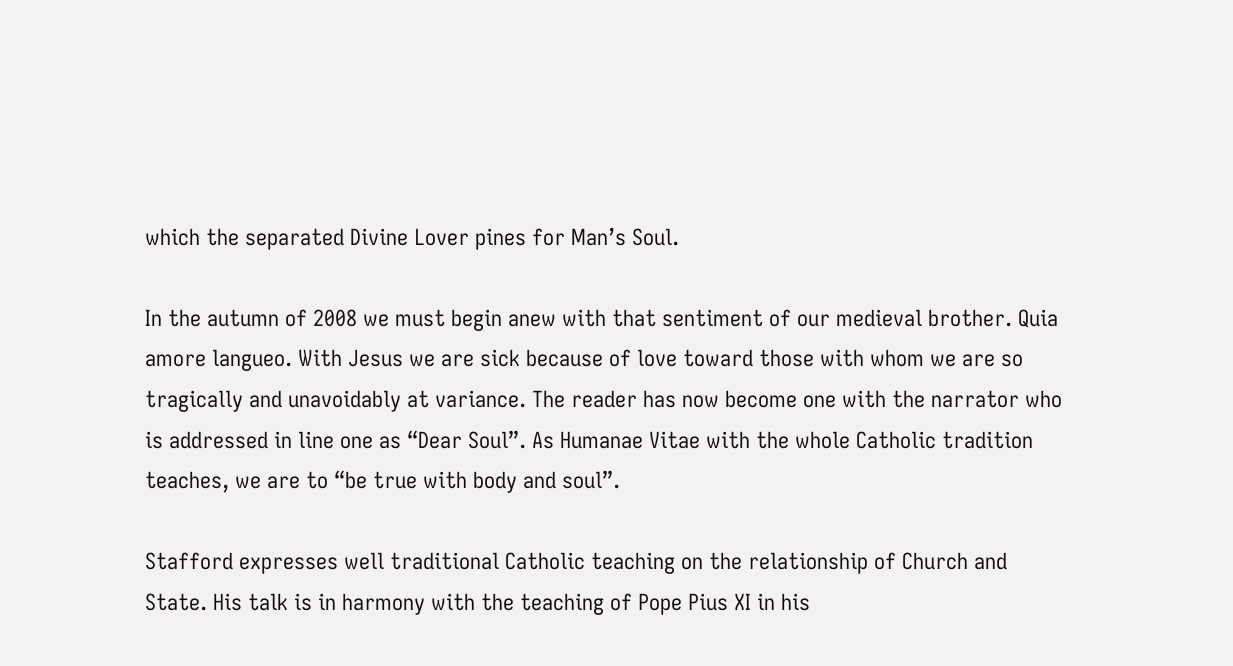which the separated Divine Lover pines for Man’s Soul.

In the autumn of 2008 we must begin anew with that sentiment of our medieval brother. Quia amore langueo. With Jesus we are sick because of love toward those with whom we are so tragically and unavoidably at variance. The reader has now become one with the narrator who is addressed in line one as “Dear Soul”. As Humanae Vitae with the whole Catholic tradition teaches, we are to “be true with body and soul”.

Stafford expresses well traditional Catholic teaching on the relationship of Church and State. His talk is in harmony with the teaching of Pope Pius XI in his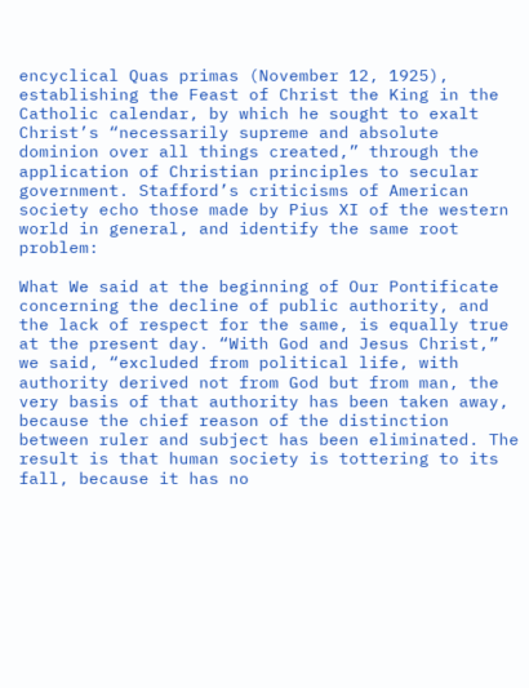encyclical Quas primas (November 12, 1925), establishing the Feast of Christ the King in the Catholic calendar, by which he sought to exalt Christ’s “necessarily supreme and absolute dominion over all things created,” through the application of Christian principles to secular government. Stafford’s criticisms of American society echo those made by Pius XI of the western world in general, and identify the same root problem:

What We said at the beginning of Our Pontificate concerning the decline of public authority, and the lack of respect for the same, is equally true at the present day. “With God and Jesus Christ,” we said, “excluded from political life, with authority derived not from God but from man, the very basis of that authority has been taken away, because the chief reason of the distinction between ruler and subject has been eliminated. The result is that human society is tottering to its fall, because it has no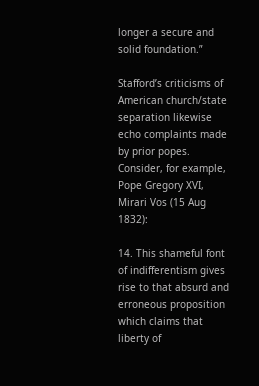longer a secure and solid foundation.”

Stafford’s criticisms of American church/state separation likewise echo complaints made by prior popes. Consider, for example, Pope Gregory XVI, Mirari Vos (15 Aug 1832):

14. This shameful font of indifferentism gives rise to that absurd and erroneous proposition which claims that liberty of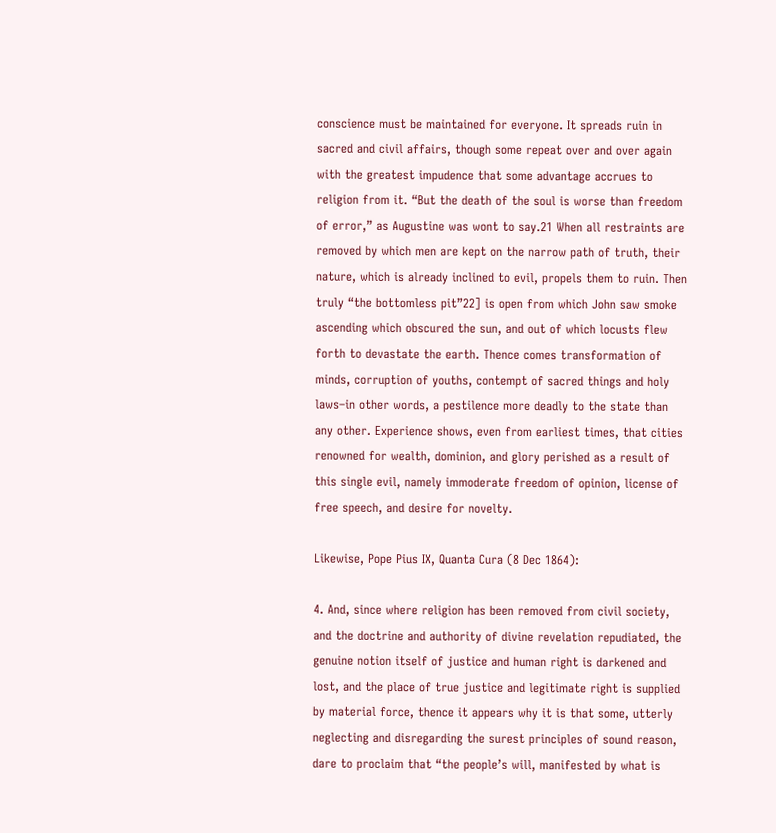conscience must be maintained for everyone. It spreads ruin in sacred and civil affairs, though some repeat over and over again with the greatest impudence that some advantage accrues to religion from it. “But the death of the soul is worse than freedom of error,” as Augustine was wont to say.21 When all restraints are removed by which men are kept on the narrow path of truth, their nature, which is already inclined to evil, propels them to ruin. Then truly “the bottomless pit”22] is open from which John saw smoke ascending which obscured the sun, and out of which locusts flew forth to devastate the earth. Thence comes transformation of minds, corruption of youths, contempt of sacred things and holy laws–in other words, a pestilence more deadly to the state than any other. Experience shows, even from earliest times, that cities renowned for wealth, dominion, and glory perished as a result of this single evil, namely immoderate freedom of opinion, license of free speech, and desire for novelty.

Likewise, Pope Pius IX, Quanta Cura (8 Dec 1864):

4. And, since where religion has been removed from civil society, and the doctrine and authority of divine revelation repudiated, the genuine notion itself of justice and human right is darkened and lost, and the place of true justice and legitimate right is supplied by material force, thence it appears why it is that some, utterly neglecting and disregarding the surest principles of sound reason, dare to proclaim that “the people’s will, manifested by what is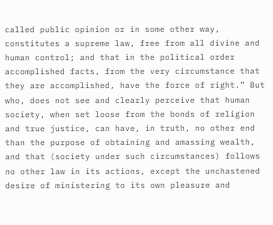called public opinion or in some other way, constitutes a supreme law, free from all divine and human control; and that in the political order accomplished facts, from the very circumstance that they are accomplished, have the force of right.” But who, does not see and clearly perceive that human society, when set loose from the bonds of religion and true justice, can have, in truth, no other end than the purpose of obtaining and amassing wealth, and that (society under such circumstances) follows no other law in its actions, except the unchastened desire of ministering to its own pleasure and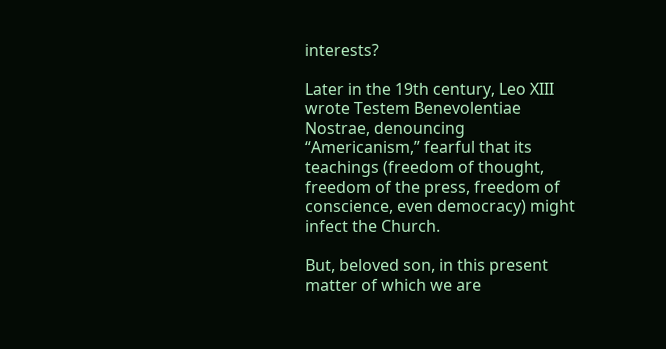interests?

Later in the 19th century, Leo XIII wrote Testem Benevolentiae Nostrae, denouncing “Americanism,” fearful that its teachings (freedom of thought, freedom of the press, freedom of conscience, even democracy) might infect the Church.

But, beloved son, in this present matter of which we are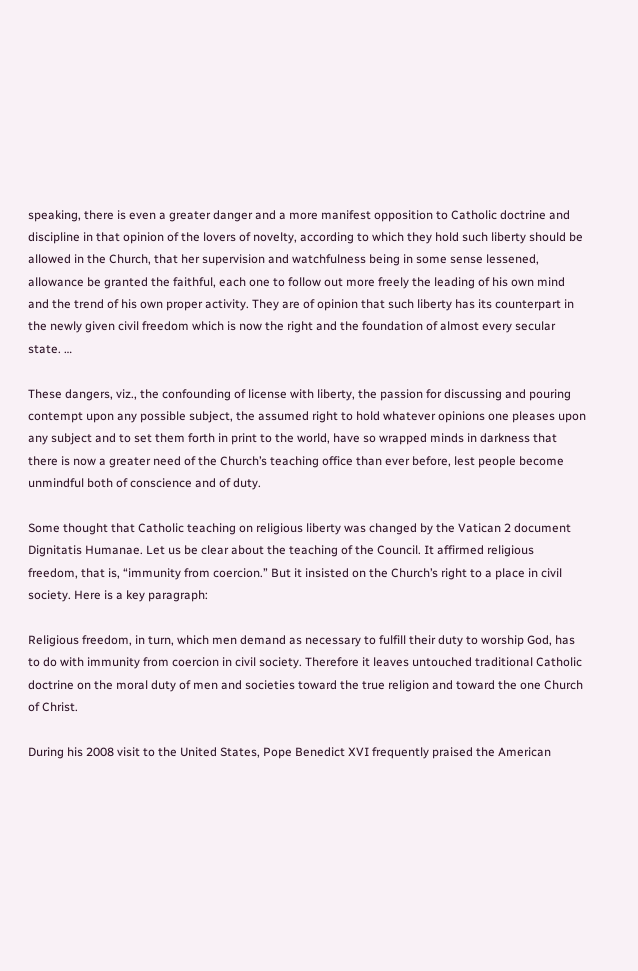speaking, there is even a greater danger and a more manifest opposition to Catholic doctrine and discipline in that opinion of the lovers of novelty, according to which they hold such liberty should be allowed in the Church, that her supervision and watchfulness being in some sense lessened, allowance be granted the faithful, each one to follow out more freely the leading of his own mind and the trend of his own proper activity. They are of opinion that such liberty has its counterpart in the newly given civil freedom which is now the right and the foundation of almost every secular state. …

These dangers, viz., the confounding of license with liberty, the passion for discussing and pouring contempt upon any possible subject, the assumed right to hold whatever opinions one pleases upon any subject and to set them forth in print to the world, have so wrapped minds in darkness that there is now a greater need of the Church’s teaching office than ever before, lest people become unmindful both of conscience and of duty.

Some thought that Catholic teaching on religious liberty was changed by the Vatican 2 document Dignitatis Humanae. Let us be clear about the teaching of the Council. It affirmed religious freedom, that is, “immunity from coercion.” But it insisted on the Church’s right to a place in civil society. Here is a key paragraph:

Religious freedom, in turn, which men demand as necessary to fulfill their duty to worship God, has to do with immunity from coercion in civil society. Therefore it leaves untouched traditional Catholic doctrine on the moral duty of men and societies toward the true religion and toward the one Church of Christ.

During his 2008 visit to the United States, Pope Benedict XVI frequently praised the American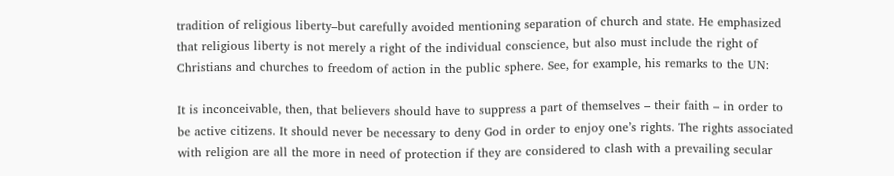tradition of religious liberty–but carefully avoided mentioning separation of church and state. He emphasized that religious liberty is not merely a right of the individual conscience, but also must include the right of Christians and churches to freedom of action in the public sphere. See, for example, his remarks to the UN:

It is inconceivable, then, that believers should have to suppress a part of themselves – their faith – in order to be active citizens. It should never be necessary to deny God in order to enjoy one’s rights. The rights associated with religion are all the more in need of protection if they are considered to clash with a prevailing secular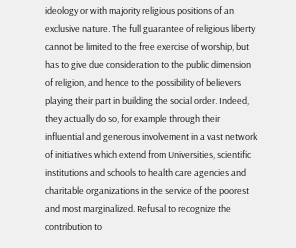ideology or with majority religious positions of an exclusive nature. The full guarantee of religious liberty cannot be limited to the free exercise of worship, but has to give due consideration to the public dimension of religion, and hence to the possibility of believers playing their part in building the social order. Indeed, they actually do so, for example through their influential and generous involvement in a vast network of initiatives which extend from Universities, scientific institutions and schools to health care agencies and charitable organizations in the service of the poorest and most marginalized. Refusal to recognize the contribution to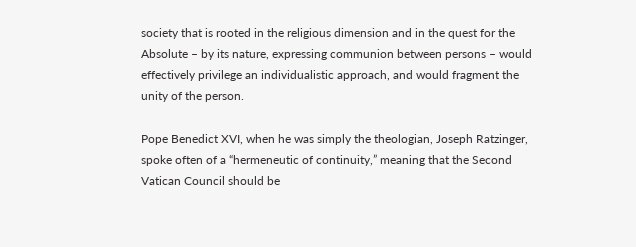society that is rooted in the religious dimension and in the quest for the Absolute – by its nature, expressing communion between persons – would effectively privilege an individualistic approach, and would fragment the unity of the person.

Pope Benedict XVI, when he was simply the theologian, Joseph Ratzinger, spoke often of a “hermeneutic of continuity,” meaning that the Second Vatican Council should be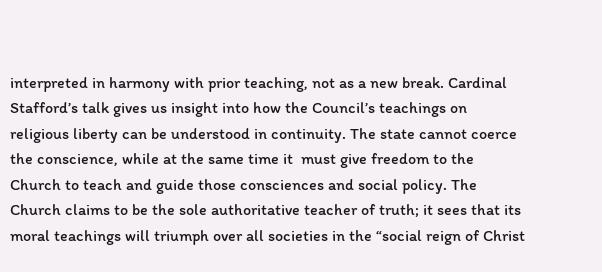interpreted in harmony with prior teaching, not as a new break. Cardinal Stafford’s talk gives us insight into how the Council’s teachings on religious liberty can be understood in continuity. The state cannot coerce the conscience, while at the same time it  must give freedom to the Church to teach and guide those consciences and social policy. The Church claims to be the sole authoritative teacher of truth; it sees that its moral teachings will triumph over all societies in the “social reign of Christ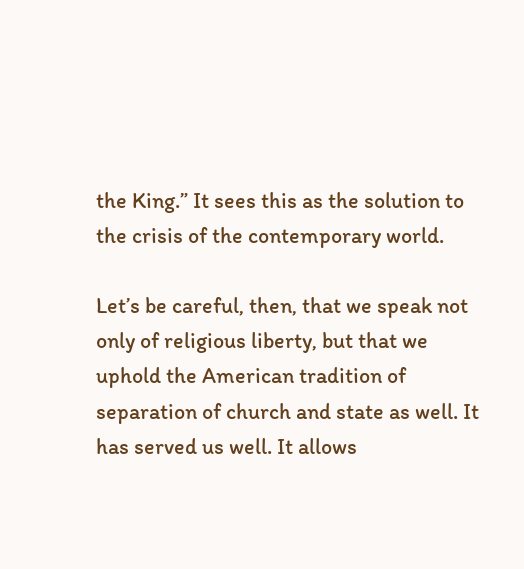the King.” It sees this as the solution to the crisis of the contemporary world.

Let’s be careful, then, that we speak not only of religious liberty, but that we uphold the American tradition of separation of church and state as well. It has served us well. It allows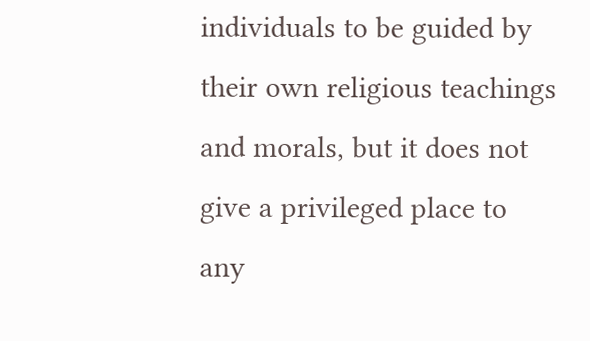individuals to be guided by their own religious teachings and morals, but it does not give a privileged place to any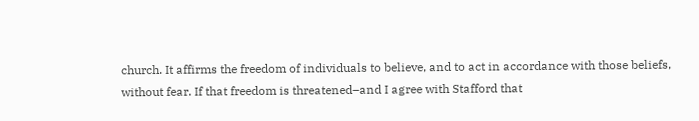church. It affirms the freedom of individuals to believe, and to act in accordance with those beliefs, without fear. If that freedom is threatened–and I agree with Stafford that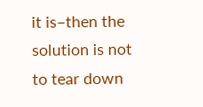it is–then the solution is not to tear down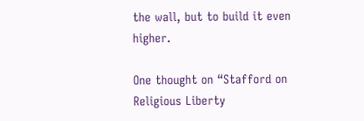the wall, but to build it even higher.

One thought on “Stafford on Religious Liberty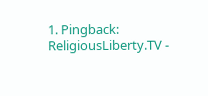1. Pingback: ReligiousLiberty.TV -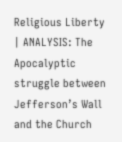Religious Liberty | ANALYSIS: The Apocalyptic struggle between Jefferson’s Wall and the Church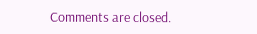Comments are closed.